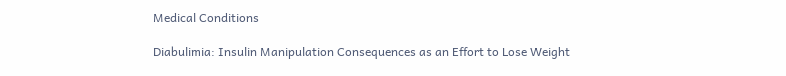Medical Conditions

Diabulimia: Insulin Manipulation Consequences as an Effort to Lose Weight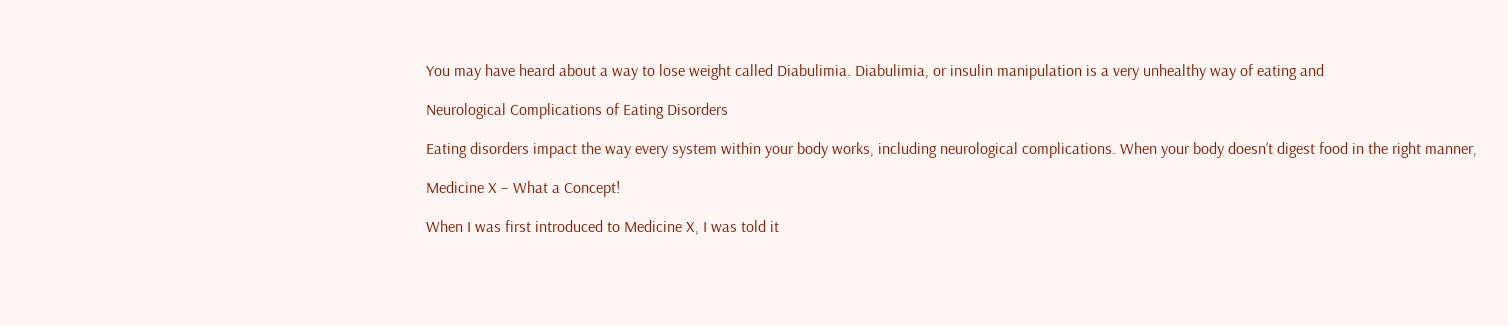You may have heard about a way to lose weight called Diabulimia. Diabulimia, or insulin manipulation is a very unhealthy way of eating and

Neurological Complications of Eating Disorders

Eating disorders impact the way every system within your body works, including neurological complications. When your body doesn’t digest food in the right manner,

Medicine X – What a Concept!

When I was first introduced to Medicine X, I was told it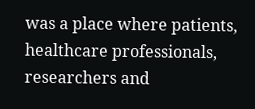was a place where patients, healthcare professionals, researchers and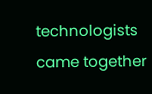technologists came together